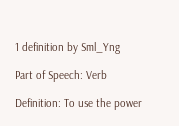1 definition by Sml_Yng

Part of Speech: Verb

Definition: To use the power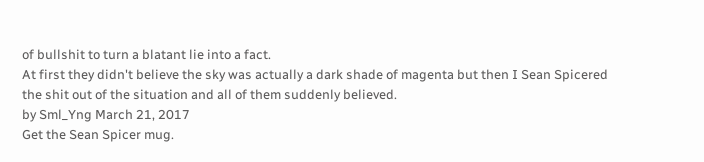of bullshit to turn a blatant lie into a fact.
At first they didn't believe the sky was actually a dark shade of magenta but then I Sean Spicered the shit out of the situation and all of them suddenly believed.
by Sml_Yng March 21, 2017
Get the Sean Spicer mug.